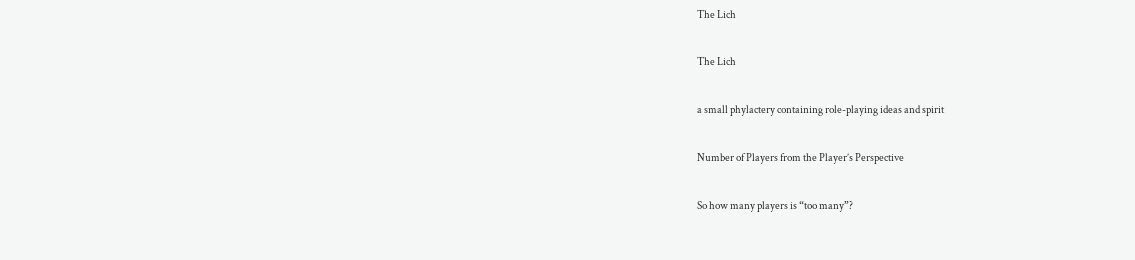The Lich

The Lich

a small phylactery containing role-playing ideas and spirit

Number of Players from the Player’s Perspective

So how many players is “too many”?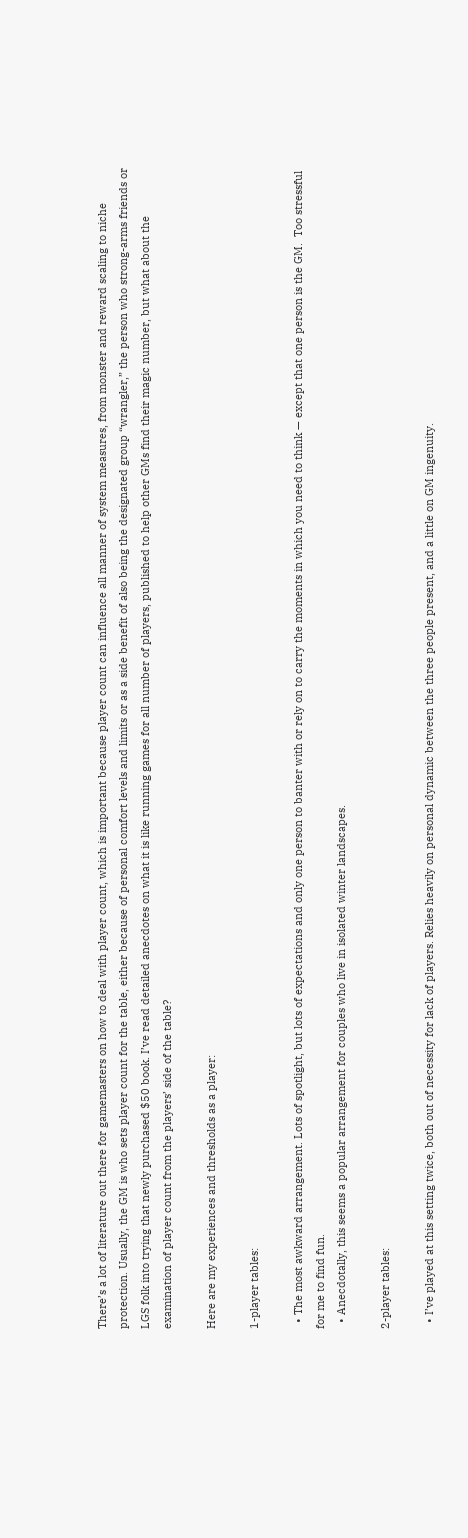There’s a lot of literature out there for gamemasters on how to deal with player count, which is important because player count can influence all manner of system measures, from monster and reward scaling to niche protection. Usually, the GM is who sets player count for the table, either because of personal comfort levels and limits or as a side benefit of also being the designated group “wrangler,” the person who strong-arms friends or LGS folk into trying that newly purchased $50 book. I’ve read detailed anecdotes on what it is like running games for all number of players, published to help other GMs find their magic number, but what about the examination of player count from the players’ side of the table?

Here are my experiences and thresholds as a player:

1-player tables:

  • The most awkward arrangement. Lots of spotlight, but lots of expectations and only one person to banter with or rely on to carry the moments in which you need to think — except that one person is the GM.  Too stressful for me to find fun.
  • Anecdotally, this seems a popular arrangement for couples who live in isolated winter landscapes.

2-player tables:

  • I’ve played at this setting twice, both out of necessity for lack of players. Relies heavily on personal dynamic between the three people present, and a little on GM ingenuity.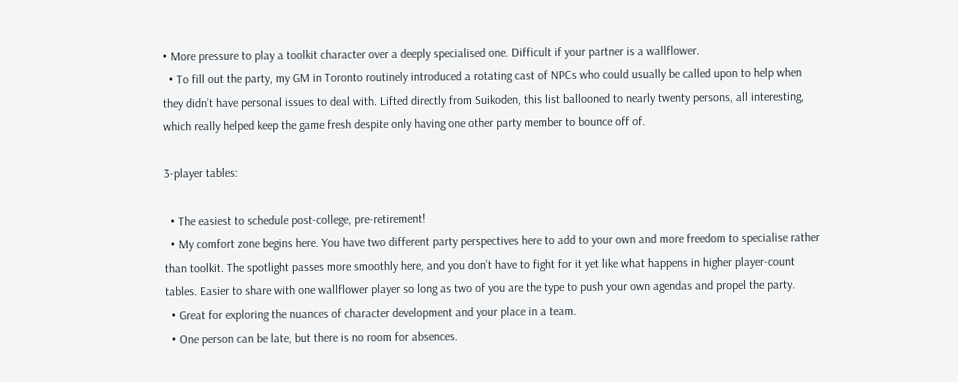• More pressure to play a toolkit character over a deeply specialised one. Difficult if your partner is a wallflower.
  • To fill out the party, my GM in Toronto routinely introduced a rotating cast of NPCs who could usually be called upon to help when they didn’t have personal issues to deal with. Lifted directly from Suikoden, this list ballooned to nearly twenty persons, all interesting, which really helped keep the game fresh despite only having one other party member to bounce off of.

3-player tables:

  • The easiest to schedule post-college, pre-retirement!
  • My comfort zone begins here. You have two different party perspectives here to add to your own and more freedom to specialise rather than toolkit. The spotlight passes more smoothly here, and you don’t have to fight for it yet like what happens in higher player-count tables. Easier to share with one wallflower player so long as two of you are the type to push your own agendas and propel the party.
  • Great for exploring the nuances of character development and your place in a team.
  • One person can be late, but there is no room for absences.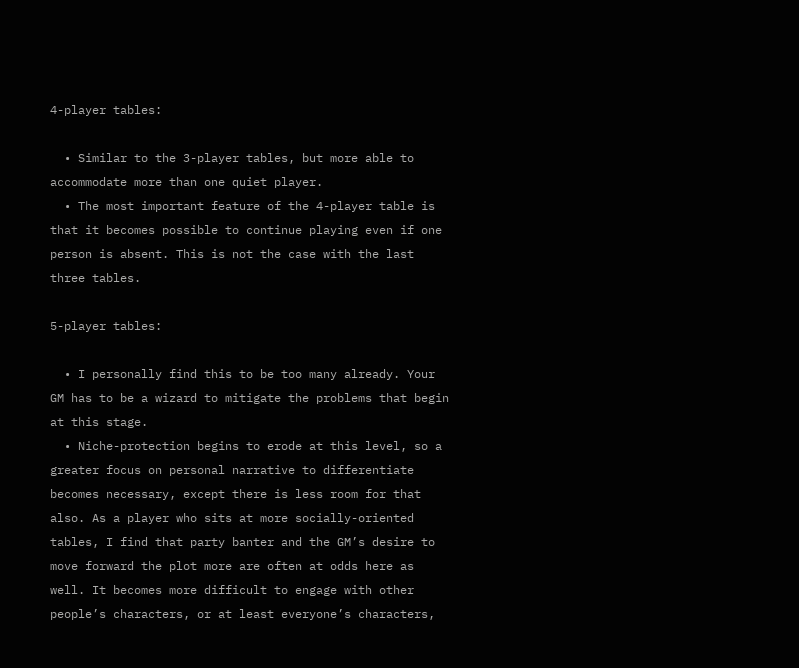4-player tables:

  • Similar to the 3-player tables, but more able to accommodate more than one quiet player.
  • The most important feature of the 4-player table is that it becomes possible to continue playing even if one person is absent. This is not the case with the last three tables.

5-player tables:

  • I personally find this to be too many already. Your GM has to be a wizard to mitigate the problems that begin at this stage.
  • Niche-protection begins to erode at this level, so a greater focus on personal narrative to differentiate becomes necessary, except there is less room for that also. As a player who sits at more socially-oriented tables, I find that party banter and the GM’s desire to move forward the plot more are often at odds here as well. It becomes more difficult to engage with other people’s characters, or at least everyone’s characters,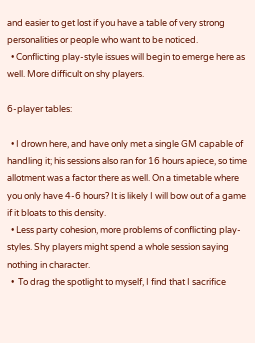and easier to get lost if you have a table of very strong personalities or people who want to be noticed.
  • Conflicting play-style issues will begin to emerge here as well. More difficult on shy players.

6-player tables:

  • I drown here, and have only met a single GM capable of handling it; his sessions also ran for 16 hours apiece, so time allotment was a factor there as well. On a timetable where you only have 4-6 hours? It is likely I will bow out of a game if it bloats to this density.
  • Less party cohesion, more problems of conflicting play-styles. Shy players might spend a whole session saying nothing in character.
  •  To drag the spotlight to myself, I find that I sacrifice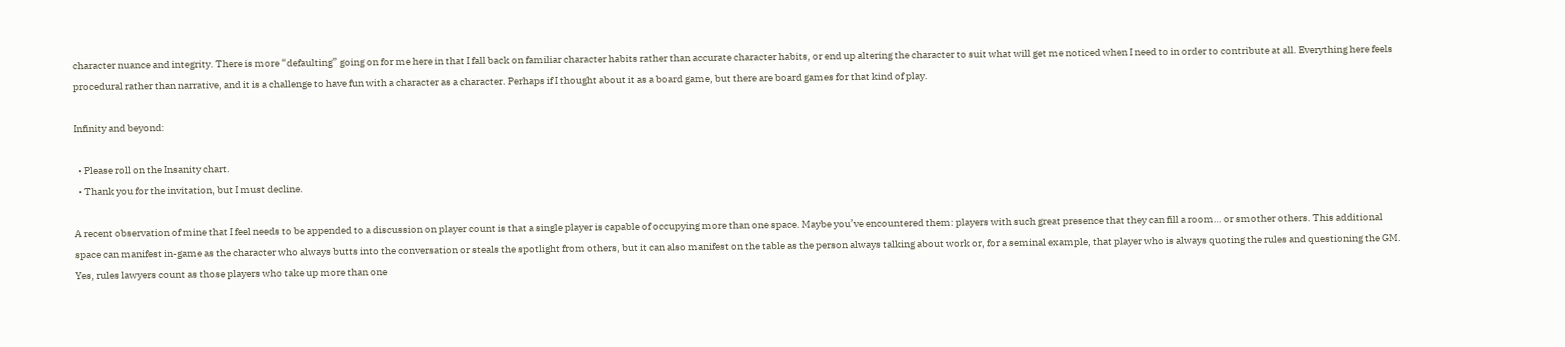character nuance and integrity. There is more “defaulting” going on for me here in that I fall back on familiar character habits rather than accurate character habits, or end up altering the character to suit what will get me noticed when I need to in order to contribute at all. Everything here feels procedural rather than narrative, and it is a challenge to have fun with a character as a character. Perhaps if I thought about it as a board game, but there are board games for that kind of play.

Infinity and beyond:

  • Please roll on the Insanity chart.
  • Thank you for the invitation, but I must decline.

A recent observation of mine that I feel needs to be appended to a discussion on player count is that a single player is capable of occupying more than one space. Maybe you’ve encountered them: players with such great presence that they can fill a room… or smother others. This additional space can manifest in-game as the character who always butts into the conversation or steals the spotlight from others, but it can also manifest on the table as the person always talking about work or, for a seminal example, that player who is always quoting the rules and questioning the GM. Yes, rules lawyers count as those players who take up more than one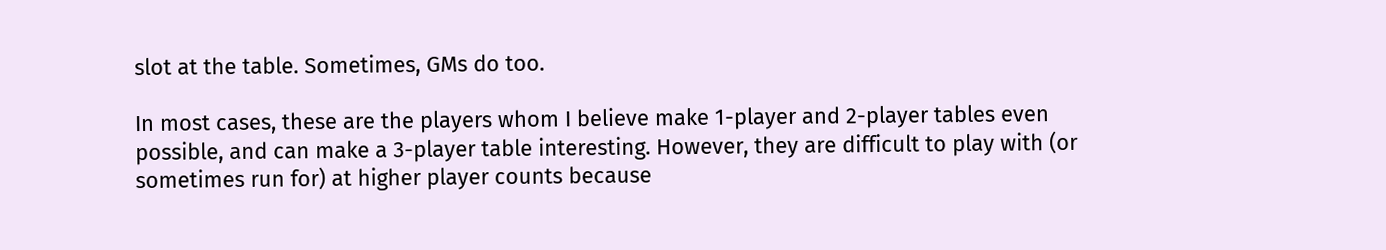slot at the table. Sometimes, GMs do too.

In most cases, these are the players whom I believe make 1-player and 2-player tables even possible, and can make a 3-player table interesting. However, they are difficult to play with (or sometimes run for) at higher player counts because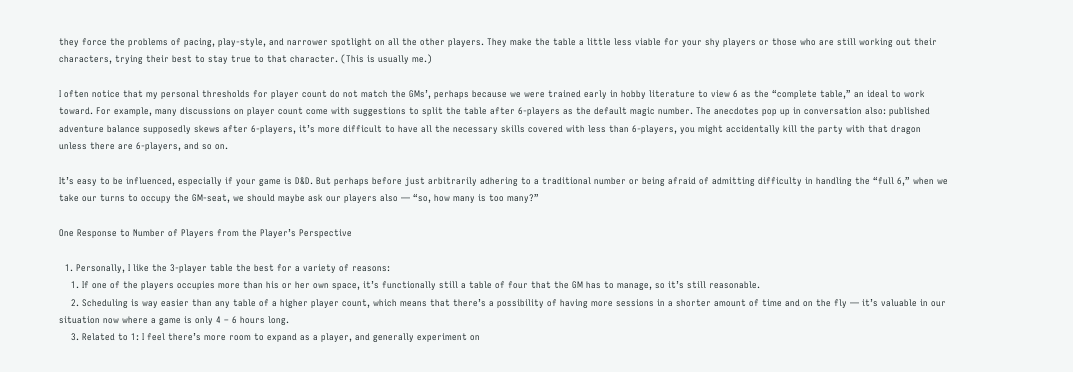they force the problems of pacing, play-style, and narrower spotlight on all the other players. They make the table a little less viable for your shy players or those who are still working out their characters, trying their best to stay true to that character. (This is usually me.)

I often notice that my personal thresholds for player count do not match the GMs’, perhaps because we were trained early in hobby literature to view 6 as the “complete table,” an ideal to work toward. For example, many discussions on player count come with suggestions to split the table after 6-players as the default magic number. The anecdotes pop up in conversation also: published adventure balance supposedly skews after 6-players, it’s more difficult to have all the necessary skills covered with less than 6-players, you might accidentally kill the party with that dragon unless there are 6-players, and so on.

It’s easy to be influenced, especially if your game is D&D. But perhaps before just arbitrarily adhering to a traditional number or being afraid of admitting difficulty in handling the “full 6,” when we take our turns to occupy the GM-seat, we should maybe ask our players also — “so, how many is too many?”

One Response to Number of Players from the Player’s Perspective

  1. Personally, I like the 3-player table the best for a variety of reasons:
    1. If one of the players occupies more than his or her own space, it’s functionally still a table of four that the GM has to manage, so it’s still reasonable.
    2. Scheduling is way easier than any table of a higher player count, which means that there’s a possibility of having more sessions in a shorter amount of time and on the fly — it’s valuable in our situation now where a game is only 4 – 6 hours long.
    3. Related to 1: I feel there’s more room to expand as a player, and generally experiment on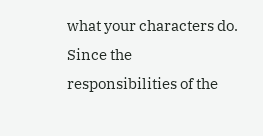what your characters do. Since the responsibilities of the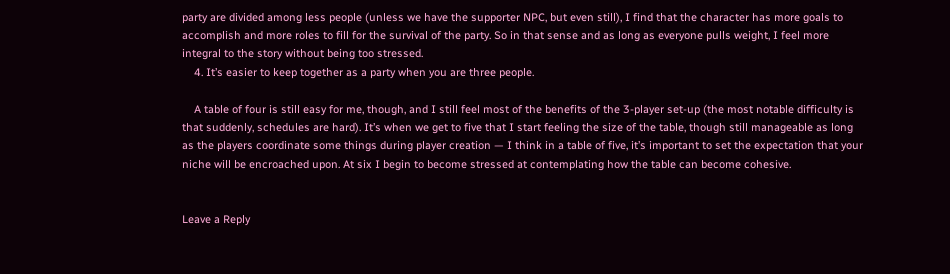party are divided among less people (unless we have the supporter NPC, but even still), I find that the character has more goals to accomplish and more roles to fill for the survival of the party. So in that sense and as long as everyone pulls weight, I feel more integral to the story without being too stressed.
    4. It’s easier to keep together as a party when you are three people.

    A table of four is still easy for me, though, and I still feel most of the benefits of the 3-player set-up (the most notable difficulty is that suddenly, schedules are hard). It’s when we get to five that I start feeling the size of the table, though still manageable as long as the players coordinate some things during player creation — I think in a table of five, it’s important to set the expectation that your niche will be encroached upon. At six I begin to become stressed at contemplating how the table can become cohesive.


Leave a Reply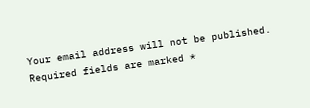Your email address will not be published. Required fields are marked *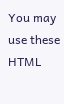You may use these HTML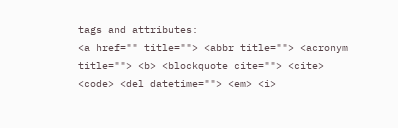tags and attributes:
<a href="" title=""> <abbr title=""> <acronym title=""> <b> <blockquote cite=""> <cite> <code> <del datetime=""> <em> <i>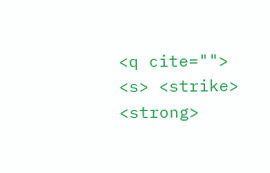<q cite=""> <s> <strike> <strong>